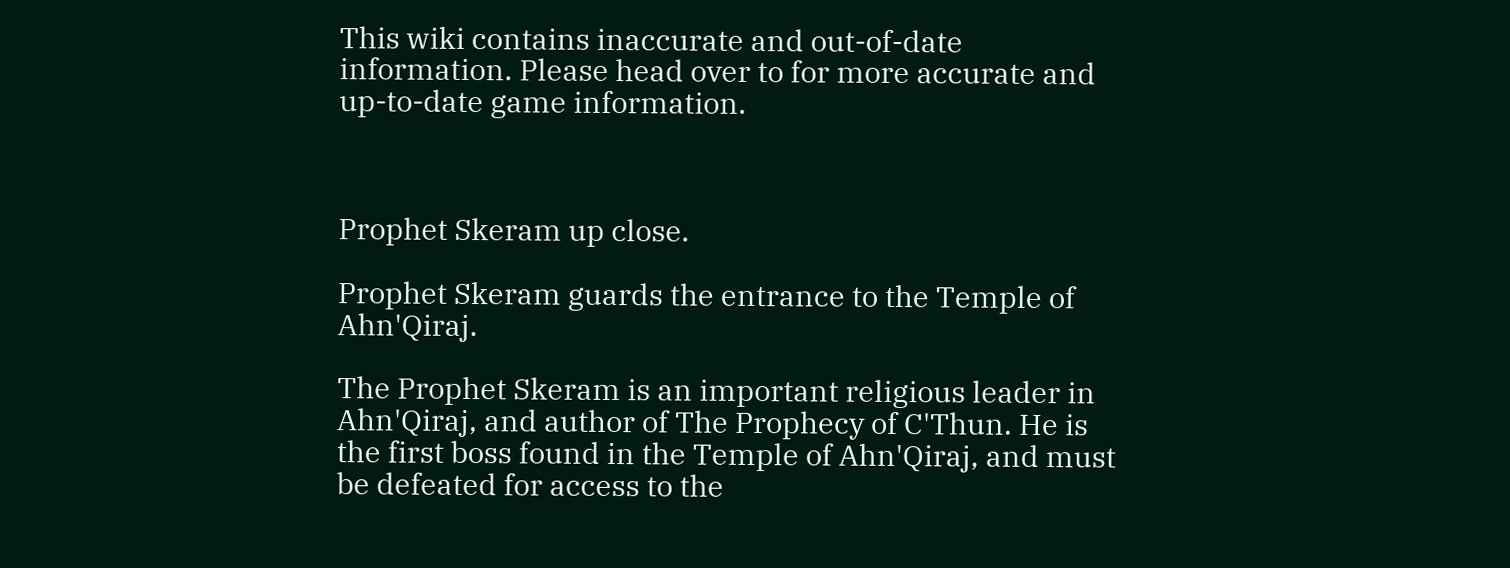This wiki contains inaccurate and out-of-date information. Please head over to for more accurate and up-to-date game information.



Prophet Skeram up close.

Prophet Skeram guards the entrance to the Temple of Ahn'Qiraj.

The Prophet Skeram is an important religious leader in Ahn'Qiraj, and author of The Prophecy of C'Thun. He is the first boss found in the Temple of Ahn'Qiraj, and must be defeated for access to the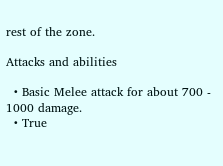rest of the zone.

Attacks and abilities

  • Basic Melee attack for about 700 - 1000 damage.
  • True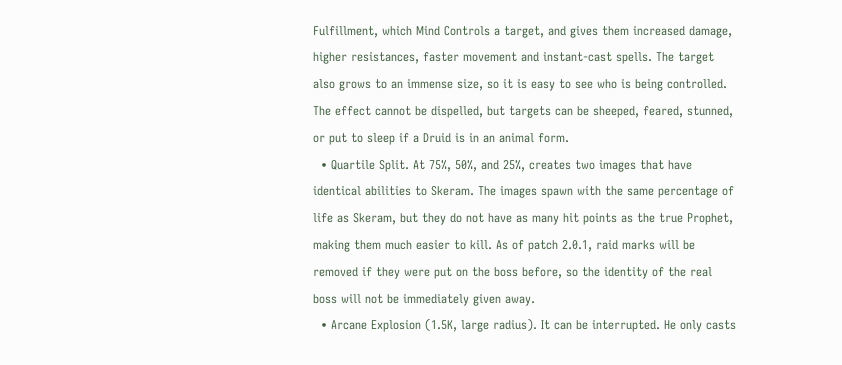Fulfillment, which Mind Controls a target, and gives them increased damage, higher resistances, faster movement and instant-cast spells. The target also grows to an immense size, so it is easy to see who is being controlled. The effect cannot be dispelled, but targets can be sheeped, feared, stunned, or put to sleep if a Druid is in an animal form.
  • Quartile Split. At 75%, 50%, and 25%, creates two images that have identical abilities to Skeram. The images spawn with the same percentage of life as Skeram, but they do not have as many hit points as the true Prophet, making them much easier to kill. As of patch 2.0.1, raid marks will be removed if they were put on the boss before, so the identity of the real boss will not be immediately given away.
  • Arcane Explosion (1.5K, large radius). It can be interrupted. He only casts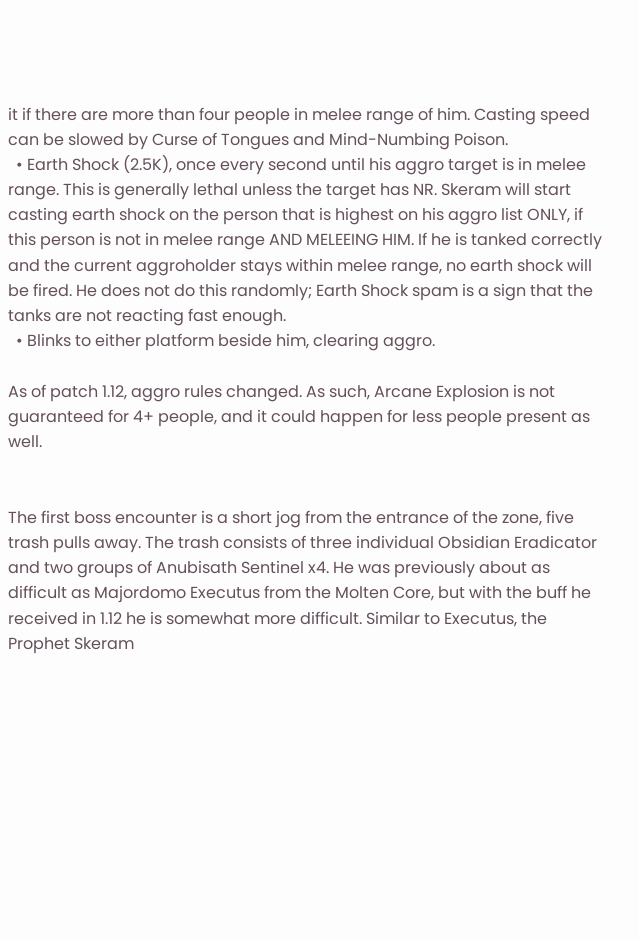it if there are more than four people in melee range of him. Casting speed can be slowed by Curse of Tongues and Mind-Numbing Poison.
  • Earth Shock (2.5K), once every second until his aggro target is in melee range. This is generally lethal unless the target has NR. Skeram will start casting earth shock on the person that is highest on his aggro list ONLY, if this person is not in melee range AND MELEEING HIM. If he is tanked correctly and the current aggroholder stays within melee range, no earth shock will be fired. He does not do this randomly; Earth Shock spam is a sign that the tanks are not reacting fast enough.
  • Blinks to either platform beside him, clearing aggro.

As of patch 1.12, aggro rules changed. As such, Arcane Explosion is not guaranteed for 4+ people, and it could happen for less people present as well.


The first boss encounter is a short jog from the entrance of the zone, five trash pulls away. The trash consists of three individual Obsidian Eradicator and two groups of Anubisath Sentinel x4. He was previously about as difficult as Majordomo Executus from the Molten Core, but with the buff he received in 1.12 he is somewhat more difficult. Similar to Executus, the Prophet Skeram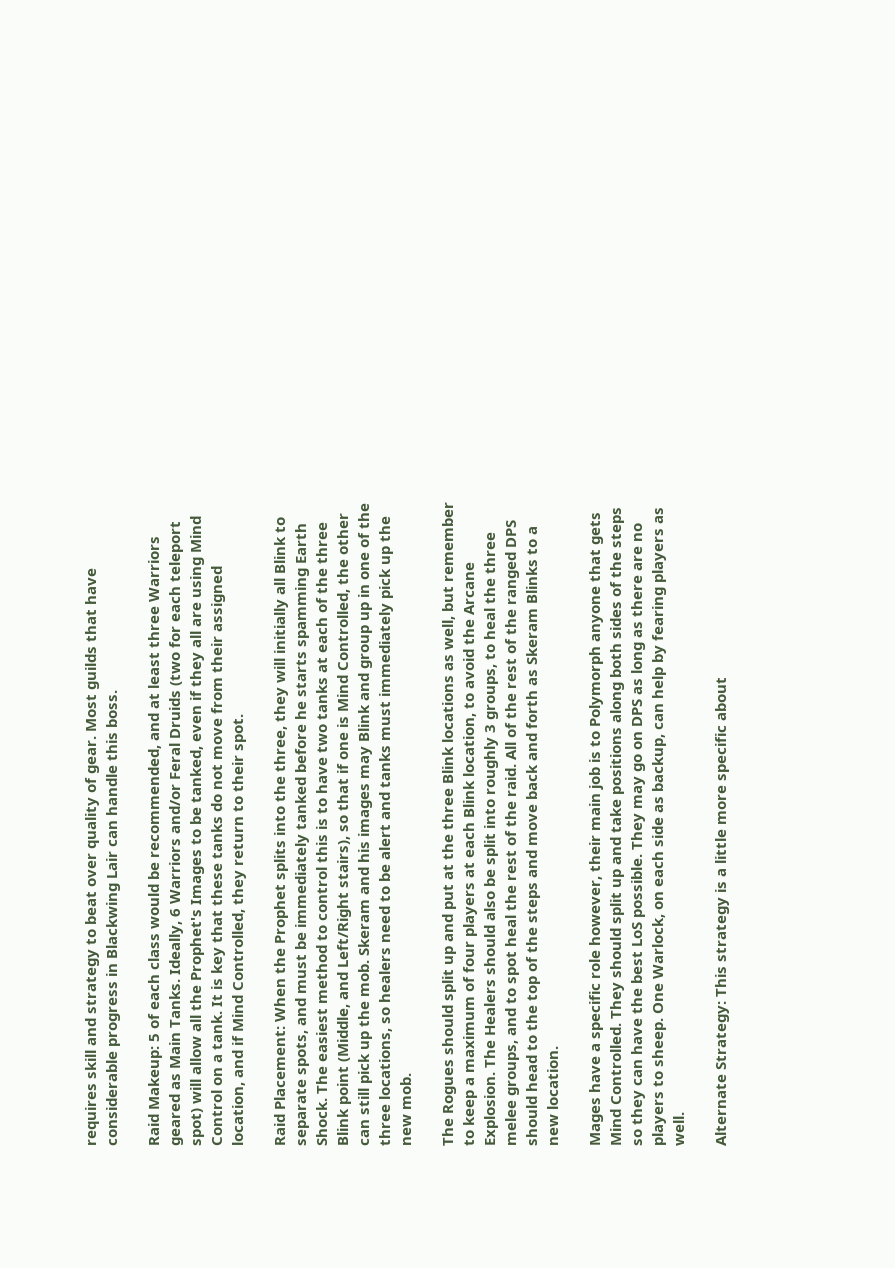requires skill and strategy to beat over quality of gear. Most guilds that have considerable progress in Blackwing Lair can handle this boss.

Raid Makeup: 5 of each class would be recommended, and at least three Warriors geared as Main Tanks. Ideally, 6 Warriors and/or Feral Druids (two for each teleport spot) will allow all the Prophet's Images to be tanked, even if they all are using Mind Control on a tank. It is key that these tanks do not move from their assigned location, and if Mind Controlled, they return to their spot.

Raid Placement: When the Prophet splits into the three, they will initially all Blink to separate spots, and must be immediately tanked before he starts spamming Earth Shock. The easiest method to control this is to have two tanks at each of the three Blink point (Middle, and Left/Right stairs), so that if one is Mind Controlled, the other can still pick up the mob. Skeram and his images may Blink and group up in one of the three locations, so healers need to be alert and tanks must immediately pick up the new mob.

The Rogues should split up and put at the three Blink locations as well, but remember to keep a maximum of four players at each Blink location, to avoid the Arcane Explosion. The Healers should also be split into roughly 3 groups, to heal the three melee groups, and to spot heal the rest of the raid. All of the rest of the ranged DPS should head to the top of the steps and move back and forth as Skeram Blinks to a new location.

Mages have a specific role however, their main job is to Polymorph anyone that gets Mind Controlled. They should split up and take positions along both sides of the steps so they can have the best LoS possible. They may go on DPS as long as there are no players to sheep. One Warlock, on each side as backup, can help by fearing players as well.

Alternate Strategy: This strategy is a little more specific about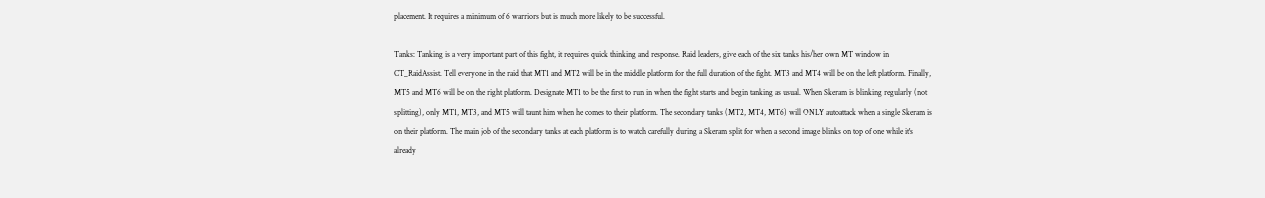placement. It requires a minimum of 6 warriors but is much more likely to be successful.

Tanks: Tanking is a very important part of this fight, it requires quick thinking and response. Raid leaders, give each of the six tanks his/her own MT window in CT_RaidAssist. Tell everyone in the raid that MT1 and MT2 will be in the middle platform for the full duration of the fight. MT3 and MT4 will be on the left platform. Finally, MT5 and MT6 will be on the right platform. Designate MT1 to be the first to run in when the fight starts and begin tanking as usual. When Skeram is blinking regularly (not splitting), only MT1, MT3, and MT5 will taunt him when he comes to their platform. The secondary tanks (MT2, MT4, MT6) will ONLY autoattack when a single Skeram is on their platform. The main job of the secondary tanks at each platform is to watch carefully during a Skeram split for when a second image blinks on top of one while it's already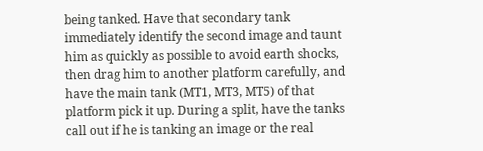being tanked. Have that secondary tank immediately identify the second image and taunt him as quickly as possible to avoid earth shocks, then drag him to another platform carefully, and have the main tank (MT1, MT3, MT5) of that platform pick it up. During a split, have the tanks call out if he is tanking an image or the real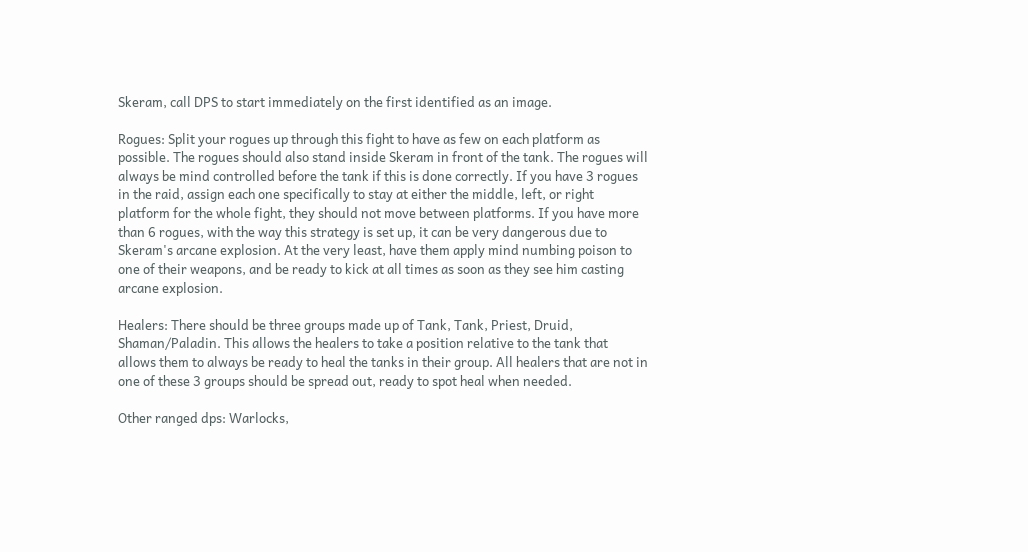Skeram, call DPS to start immediately on the first identified as an image.

Rogues: Split your rogues up through this fight to have as few on each platform as possible. The rogues should also stand inside Skeram in front of the tank. The rogues will always be mind controlled before the tank if this is done correctly. If you have 3 rogues in the raid, assign each one specifically to stay at either the middle, left, or right platform for the whole fight, they should not move between platforms. If you have more than 6 rogues, with the way this strategy is set up, it can be very dangerous due to Skeram's arcane explosion. At the very least, have them apply mind numbing poison to one of their weapons, and be ready to kick at all times as soon as they see him casting arcane explosion.

Healers: There should be three groups made up of Tank, Tank, Priest, Druid, Shaman/Paladin. This allows the healers to take a position relative to the tank that allows them to always be ready to heal the tanks in their group. All healers that are not in one of these 3 groups should be spread out, ready to spot heal when needed.

Other ranged dps: Warlocks,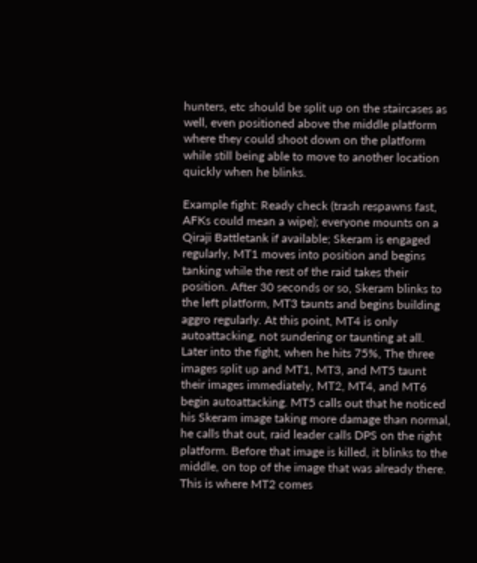hunters, etc should be split up on the staircases as well, even positioned above the middle platform where they could shoot down on the platform while still being able to move to another location quickly when he blinks.

Example fight: Ready check (trash respawns fast, AFKs could mean a wipe); everyone mounts on a Qiraji Battletank if available; Skeram is engaged regularly, MT1 moves into position and begins tanking while the rest of the raid takes their position. After 30 seconds or so, Skeram blinks to the left platform, MT3 taunts and begins building aggro regularly. At this point, MT4 is only autoattacking, not sundering or taunting at all. Later into the fight, when he hits 75%, The three images split up and MT1, MT3, and MT5 taunt their images immediately, MT2, MT4, and MT6 begin autoattacking. MT5 calls out that he noticed his Skeram image taking more damage than normal, he calls that out, raid leader calls DPS on the right platform. Before that image is killed, it blinks to the middle, on top of the image that was already there. This is where MT2 comes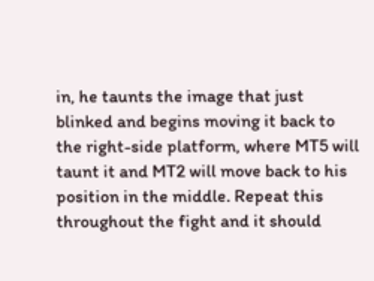in, he taunts the image that just blinked and begins moving it back to the right-side platform, where MT5 will taunt it and MT2 will move back to his position in the middle. Repeat this throughout the fight and it should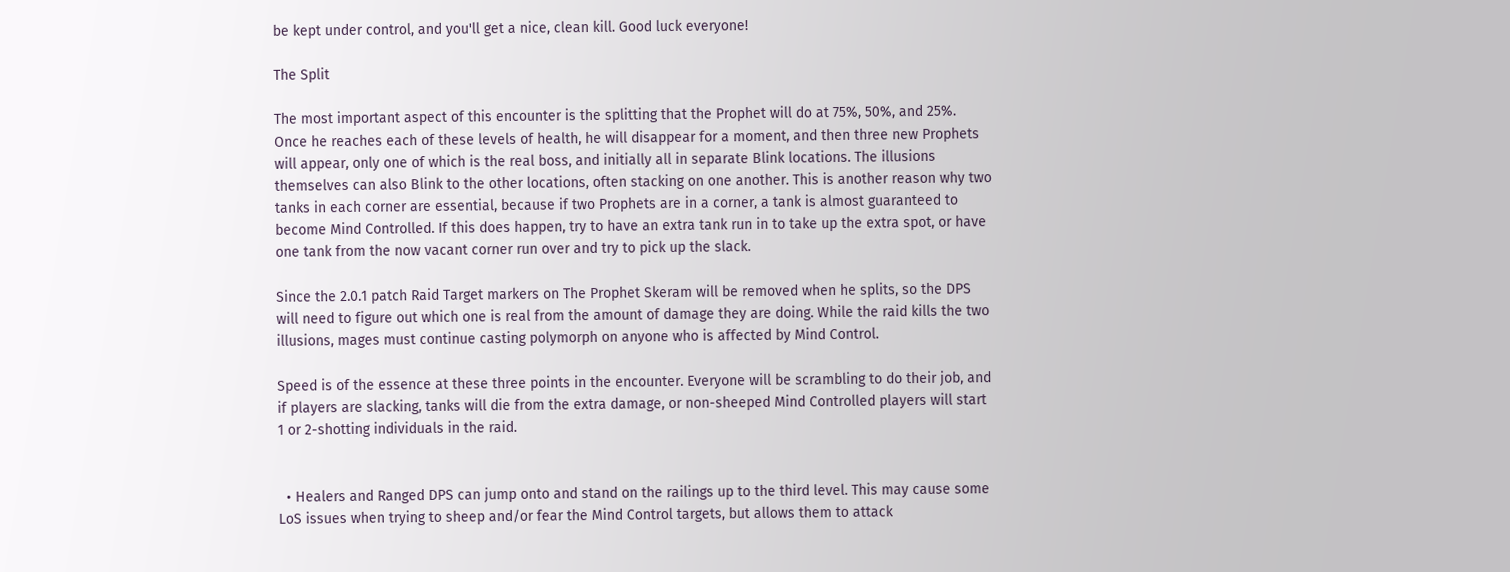be kept under control, and you'll get a nice, clean kill. Good luck everyone!

The Split

The most important aspect of this encounter is the splitting that the Prophet will do at 75%, 50%, and 25%. Once he reaches each of these levels of health, he will disappear for a moment, and then three new Prophets will appear, only one of which is the real boss, and initially all in separate Blink locations. The illusions themselves can also Blink to the other locations, often stacking on one another. This is another reason why two tanks in each corner are essential, because if two Prophets are in a corner, a tank is almost guaranteed to become Mind Controlled. If this does happen, try to have an extra tank run in to take up the extra spot, or have one tank from the now vacant corner run over and try to pick up the slack.

Since the 2.0.1 patch Raid Target markers on The Prophet Skeram will be removed when he splits, so the DPS will need to figure out which one is real from the amount of damage they are doing. While the raid kills the two illusions, mages must continue casting polymorph on anyone who is affected by Mind Control.

Speed is of the essence at these three points in the encounter. Everyone will be scrambling to do their job, and if players are slacking, tanks will die from the extra damage, or non-sheeped Mind Controlled players will start 1 or 2-shotting individuals in the raid.


  • Healers and Ranged DPS can jump onto and stand on the railings up to the third level. This may cause some LoS issues when trying to sheep and/or fear the Mind Control targets, but allows them to attack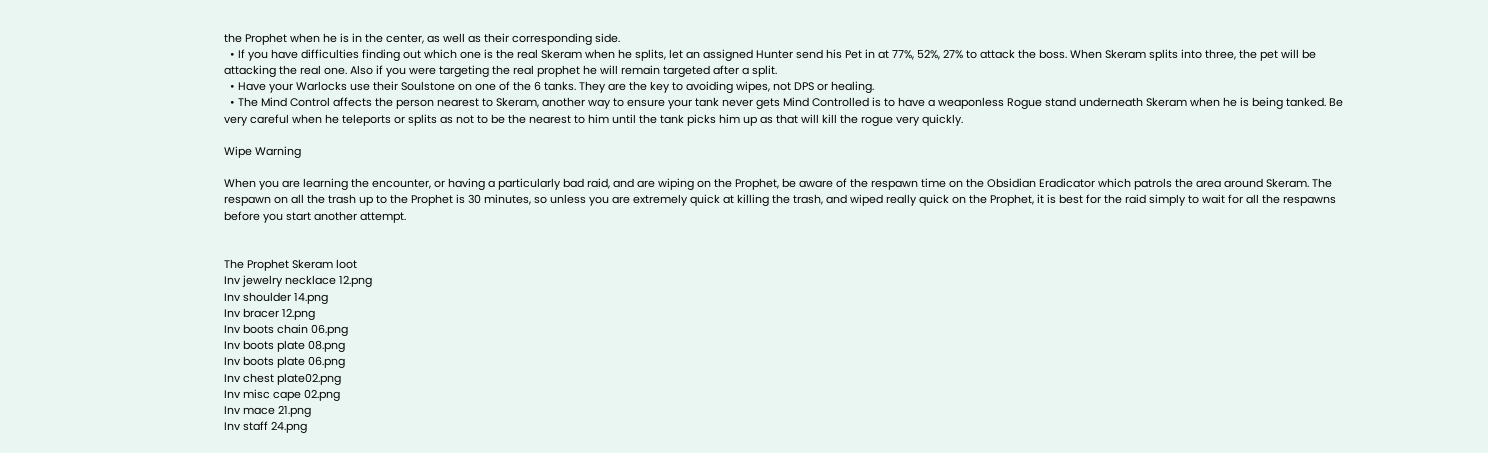the Prophet when he is in the center, as well as their corresponding side.
  • If you have difficulties finding out which one is the real Skeram when he splits, let an assigned Hunter send his Pet in at 77%, 52%, 27% to attack the boss. When Skeram splits into three, the pet will be attacking the real one. Also if you were targeting the real prophet he will remain targeted after a split.
  • Have your Warlocks use their Soulstone on one of the 6 tanks. They are the key to avoiding wipes, not DPS or healing.
  • The Mind Control affects the person nearest to Skeram, another way to ensure your tank never gets Mind Controlled is to have a weaponless Rogue stand underneath Skeram when he is being tanked. Be very careful when he teleports or splits as not to be the nearest to him until the tank picks him up as that will kill the rogue very quickly.

Wipe Warning

When you are learning the encounter, or having a particularly bad raid, and are wiping on the Prophet, be aware of the respawn time on the Obsidian Eradicator which patrols the area around Skeram. The respawn on all the trash up to the Prophet is 30 minutes, so unless you are extremely quick at killing the trash, and wiped really quick on the Prophet, it is best for the raid simply to wait for all the respawns before you start another attempt.


The Prophet Skeram loot
Inv jewelry necklace 12.png
Inv shoulder 14.png
Inv bracer 12.png
Inv boots chain 06.png
Inv boots plate 08.png
Inv boots plate 06.png
Inv chest plate02.png
Inv misc cape 02.png
Inv mace 21.png
Inv staff 24.png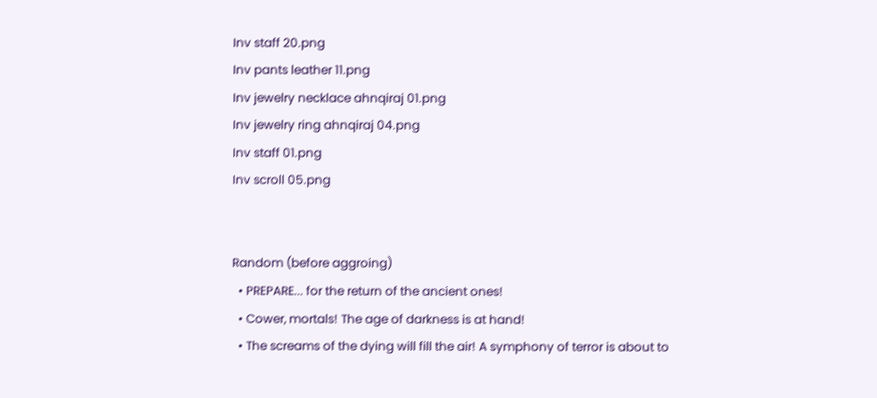Inv staff 20.png
Inv pants leather 11.png
Inv jewelry necklace ahnqiraj 01.png
Inv jewelry ring ahnqiraj 04.png
Inv staff 01.png
Inv scroll 05.png


Random (before aggroing)
  • PREPARE... for the return of the ancient ones!
  • Cower, mortals! The age of darkness is at hand!
  • The screams of the dying will fill the air! A symphony of terror is about to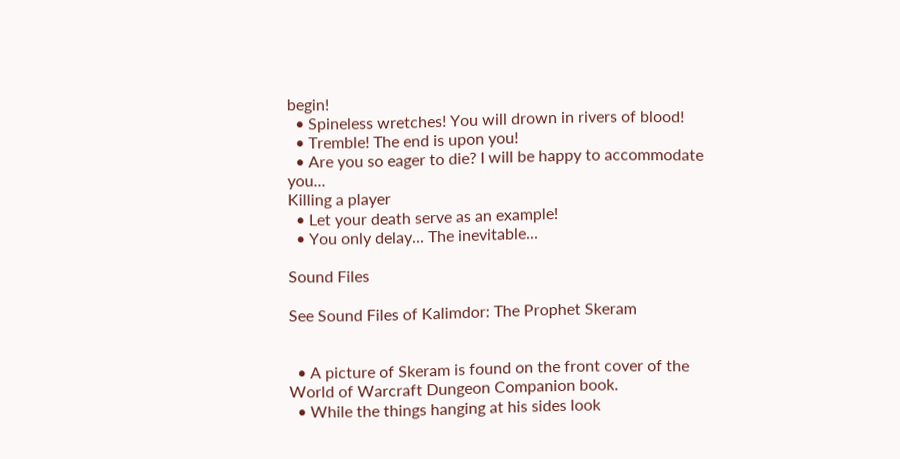begin!
  • Spineless wretches! You will drown in rivers of blood!
  • Tremble! The end is upon you!
  • Are you so eager to die? I will be happy to accommodate you...
Killing a player
  • Let your death serve as an example!
  • You only delay... The inevitable...

Sound Files

See Sound Files of Kalimdor: The Prophet Skeram


  • A picture of Skeram is found on the front cover of the World of Warcraft Dungeon Companion book.
  • While the things hanging at his sides look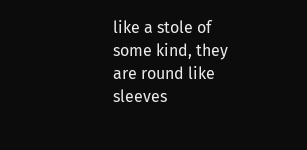like a stole of some kind, they are round like sleeves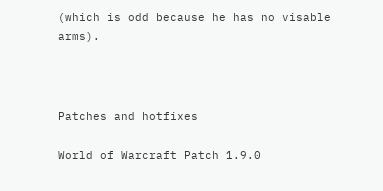(which is odd because he has no visable arms).



Patches and hotfixes

World of Warcraft Patch 1.9.0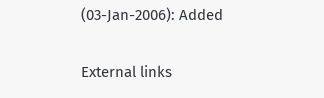(03-Jan-2006): Added

External links